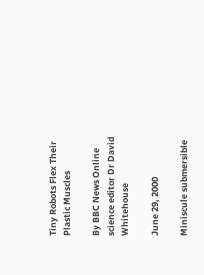Tiny Robots Flex Their Plastic Muscles

By BBC News Online science editor Dr David Whitehouse

June 29, 2000

Miniscule submersible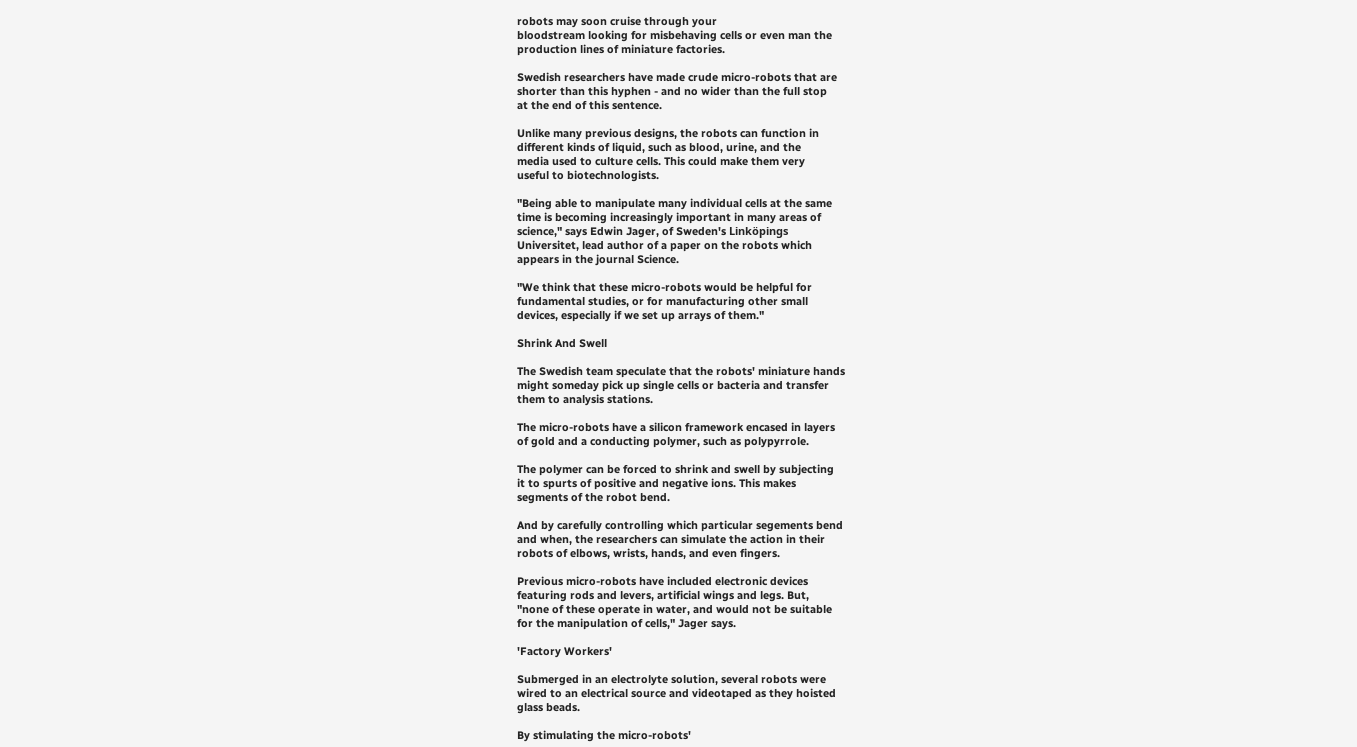robots may soon cruise through your
bloodstream looking for misbehaving cells or even man the
production lines of miniature factories.

Swedish researchers have made crude micro-robots that are
shorter than this hyphen - and no wider than the full stop
at the end of this sentence.

Unlike many previous designs, the robots can function in
different kinds of liquid, such as blood, urine, and the
media used to culture cells. This could make them very
useful to biotechnologists.

"Being able to manipulate many individual cells at the same
time is becoming increasingly important in many areas of
science," says Edwin Jager, of Sweden's Linköpings
Universitet, lead author of a paper on the robots which
appears in the journal Science.

"We think that these micro-robots would be helpful for
fundamental studies, or for manufacturing other small
devices, especially if we set up arrays of them."

Shrink And Swell

The Swedish team speculate that the robots' miniature hands
might someday pick up single cells or bacteria and transfer
them to analysis stations.

The micro-robots have a silicon framework encased in layers
of gold and a conducting polymer, such as polypyrrole.

The polymer can be forced to shrink and swell by subjecting
it to spurts of positive and negative ions. This makes
segments of the robot bend.

And by carefully controlling which particular segements bend
and when, the researchers can simulate the action in their
robots of elbows, wrists, hands, and even fingers.

Previous micro-robots have included electronic devices
featuring rods and levers, artificial wings and legs. But,
"none of these operate in water, and would not be suitable
for the manipulation of cells," Jager says.

'Factory Workers'

Submerged in an electrolyte solution, several robots were
wired to an electrical source and videotaped as they hoisted
glass beads.

By stimulating the micro-robots'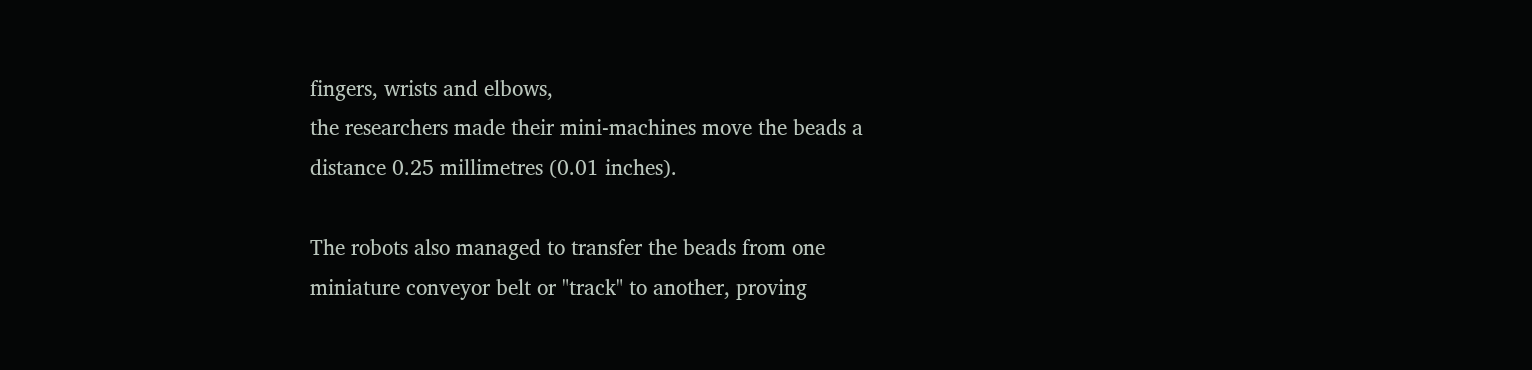fingers, wrists and elbows,
the researchers made their mini-machines move the beads a
distance 0.25 millimetres (0.01 inches).

The robots also managed to transfer the beads from one
miniature conveyor belt or "track" to another, proving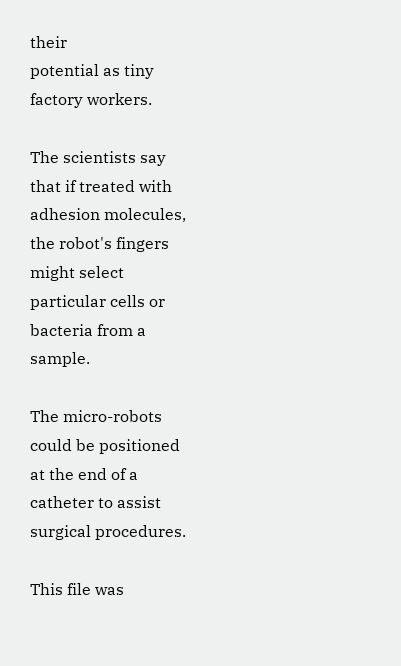their
potential as tiny factory workers.

The scientists say that if treated with adhesion molecules,
the robot's fingers might select particular cells or
bacteria from a sample.

The micro-robots could be positioned at the end of a
catheter to assist surgical procedures.

This file was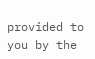provided to you by the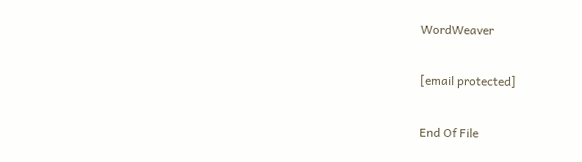WordWeaver

[email protected]

End Of File